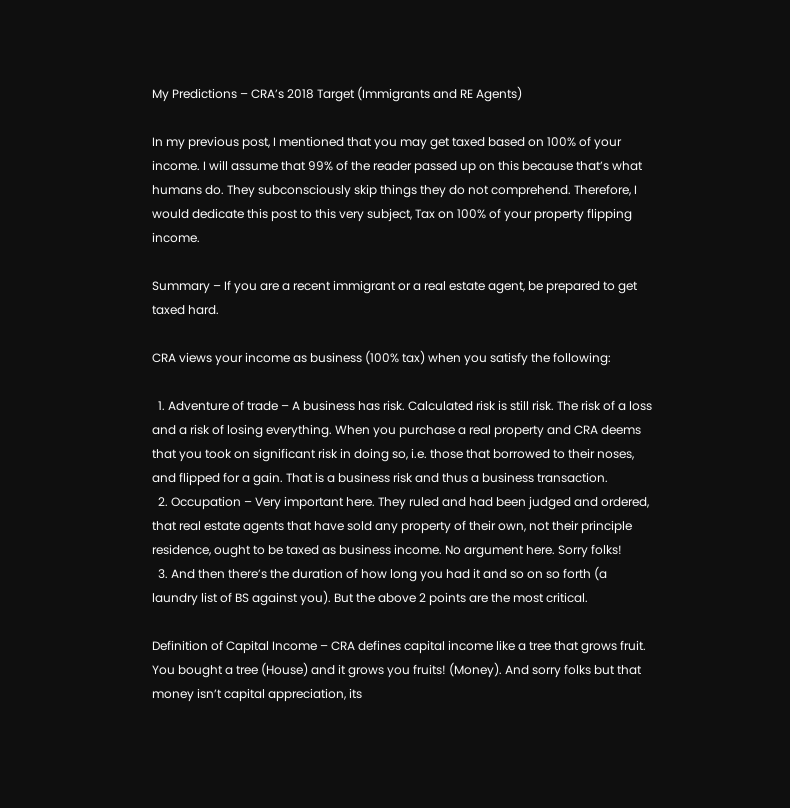My Predictions – CRA’s 2018 Target (Immigrants and RE Agents)

In my previous post, I mentioned that you may get taxed based on 100% of your income. I will assume that 99% of the reader passed up on this because that’s what humans do. They subconsciously skip things they do not comprehend. Therefore, I would dedicate this post to this very subject, Tax on 100% of your property flipping income.

Summary – If you are a recent immigrant or a real estate agent, be prepared to get taxed hard.

CRA views your income as business (100% tax) when you satisfy the following:

  1. Adventure of trade – A business has risk. Calculated risk is still risk. The risk of a loss and a risk of losing everything. When you purchase a real property and CRA deems that you took on significant risk in doing so, i.e. those that borrowed to their noses, and flipped for a gain. That is a business risk and thus a business transaction.
  2. Occupation – Very important here. They ruled and had been judged and ordered, that real estate agents that have sold any property of their own, not their principle residence, ought to be taxed as business income. No argument here. Sorry folks!
  3. And then there’s the duration of how long you had it and so on so forth (a laundry list of BS against you). But the above 2 points are the most critical.

Definition of Capital Income – CRA defines capital income like a tree that grows fruit. You bought a tree (House) and it grows you fruits! (Money). And sorry folks but that money isn’t capital appreciation, its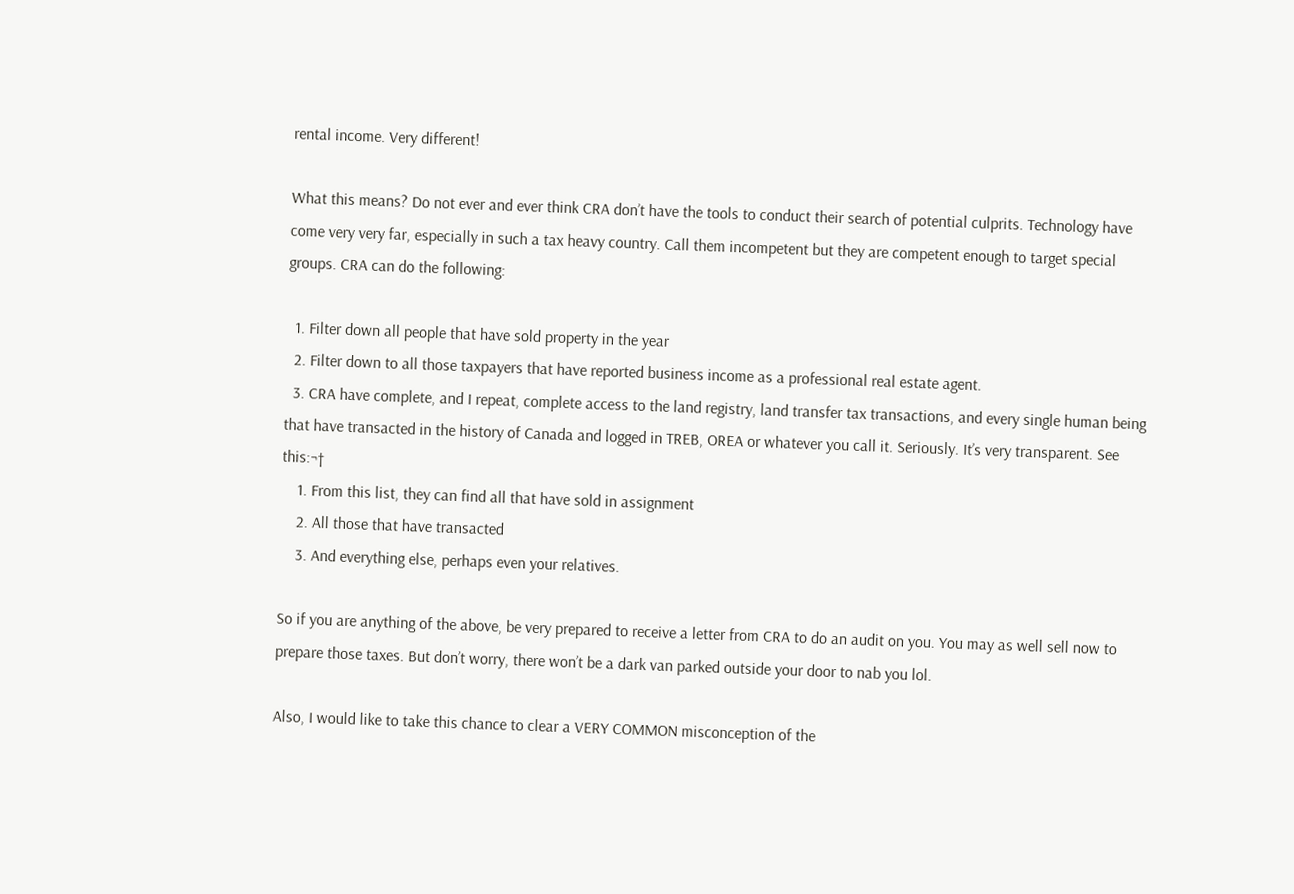rental income. Very different!

What this means? Do not ever and ever think CRA don’t have the tools to conduct their search of potential culprits. Technology have come very very far, especially in such a tax heavy country. Call them incompetent but they are competent enough to target special groups. CRA can do the following:

  1. Filter down all people that have sold property in the year
  2. Filter down to all those taxpayers that have reported business income as a professional real estate agent.
  3. CRA have complete, and I repeat, complete access to the land registry, land transfer tax transactions, and every single human being that have transacted in the history of Canada and logged in TREB, OREA or whatever you call it. Seriously. It’s very transparent. See this:¬†
    1. From this list, they can find all that have sold in assignment
    2. All those that have transacted
    3. And everything else, perhaps even your relatives.

So if you are anything of the above, be very prepared to receive a letter from CRA to do an audit on you. You may as well sell now to prepare those taxes. But don’t worry, there won’t be a dark van parked outside your door to nab you lol.

Also, I would like to take this chance to clear a VERY COMMON misconception of the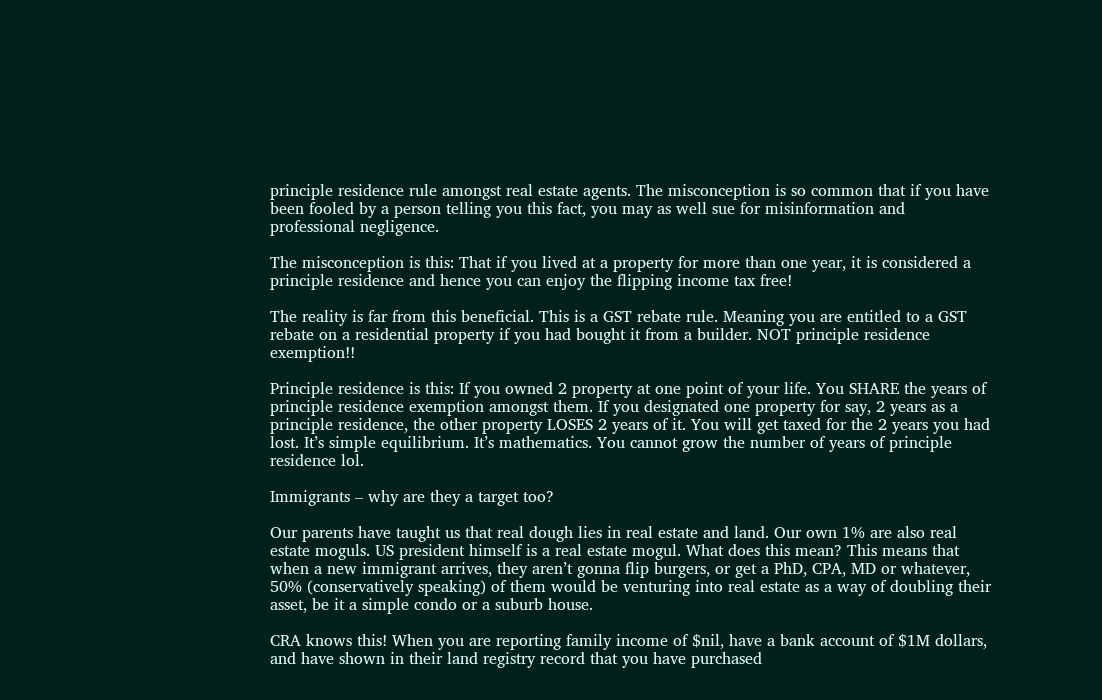principle residence rule amongst real estate agents. The misconception is so common that if you have been fooled by a person telling you this fact, you may as well sue for misinformation and professional negligence.

The misconception is this: That if you lived at a property for more than one year, it is considered a principle residence and hence you can enjoy the flipping income tax free!

The reality is far from this beneficial. This is a GST rebate rule. Meaning you are entitled to a GST rebate on a residential property if you had bought it from a builder. NOT principle residence exemption!!

Principle residence is this: If you owned 2 property at one point of your life. You SHARE the years of principle residence exemption amongst them. If you designated one property for say, 2 years as a principle residence, the other property LOSES 2 years of it. You will get taxed for the 2 years you had lost. It’s simple equilibrium. It’s mathematics. You cannot grow the number of years of principle residence lol.

Immigrants – why are they a target too?

Our parents have taught us that real dough lies in real estate and land. Our own 1% are also real estate moguls. US president himself is a real estate mogul. What does this mean? This means that when a new immigrant arrives, they aren’t gonna flip burgers, or get a PhD, CPA, MD or whatever, 50% (conservatively speaking) of them would be venturing into real estate as a way of doubling their asset, be it a simple condo or a suburb house.

CRA knows this! When you are reporting family income of $nil, have a bank account of $1M dollars, and have shown in their land registry record that you have purchased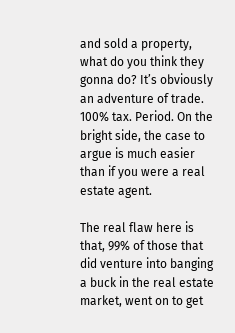and sold a property, what do you think they gonna do? It’s obviously an adventure of trade. 100% tax. Period. On the bright side, the case to argue is much easier than if you were a real estate agent.

The real flaw here is that, 99% of those that did venture into banging a buck in the real estate market, went on to get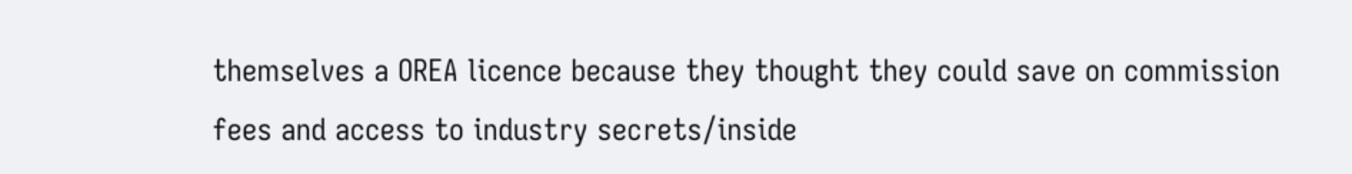themselves a OREA licence because they thought they could save on commission fees and access to industry secrets/inside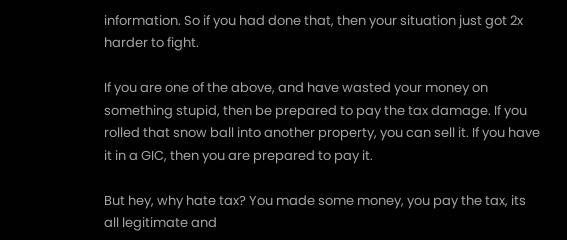information. So if you had done that, then your situation just got 2x harder to fight.

If you are one of the above, and have wasted your money on something stupid, then be prepared to pay the tax damage. If you rolled that snow ball into another property, you can sell it. If you have it in a GIC, then you are prepared to pay it.

But hey, why hate tax? You made some money, you pay the tax, its all legitimate and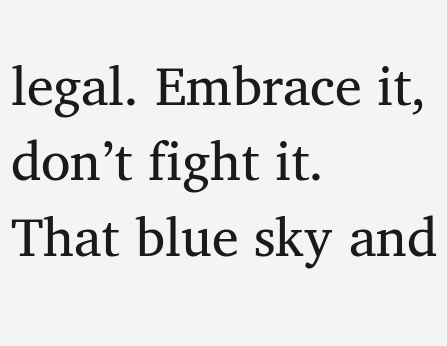legal. Embrace it, don’t fight it. That blue sky and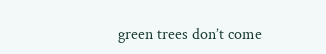green trees don’t come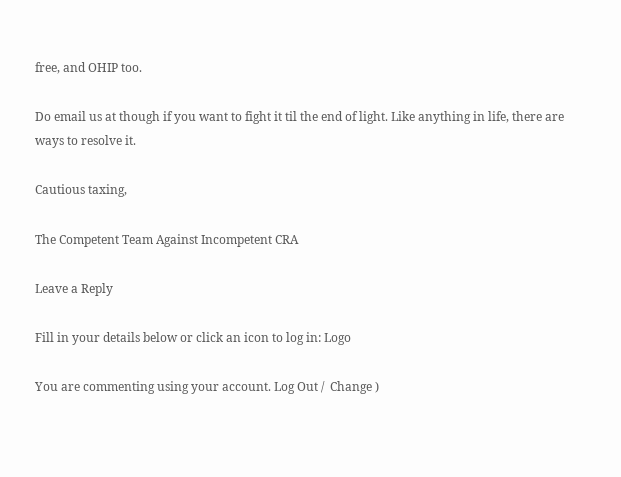free, and OHIP too.

Do email us at though if you want to fight it til the end of light. Like anything in life, there are ways to resolve it.

Cautious taxing,

The Competent Team Against Incompetent CRA

Leave a Reply

Fill in your details below or click an icon to log in: Logo

You are commenting using your account. Log Out /  Change )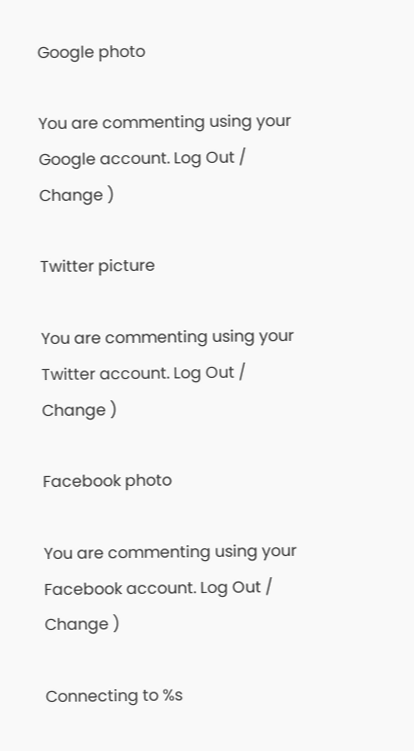Google photo

You are commenting using your Google account. Log Out /  Change )

Twitter picture

You are commenting using your Twitter account. Log Out /  Change )

Facebook photo

You are commenting using your Facebook account. Log Out /  Change )

Connecting to %s